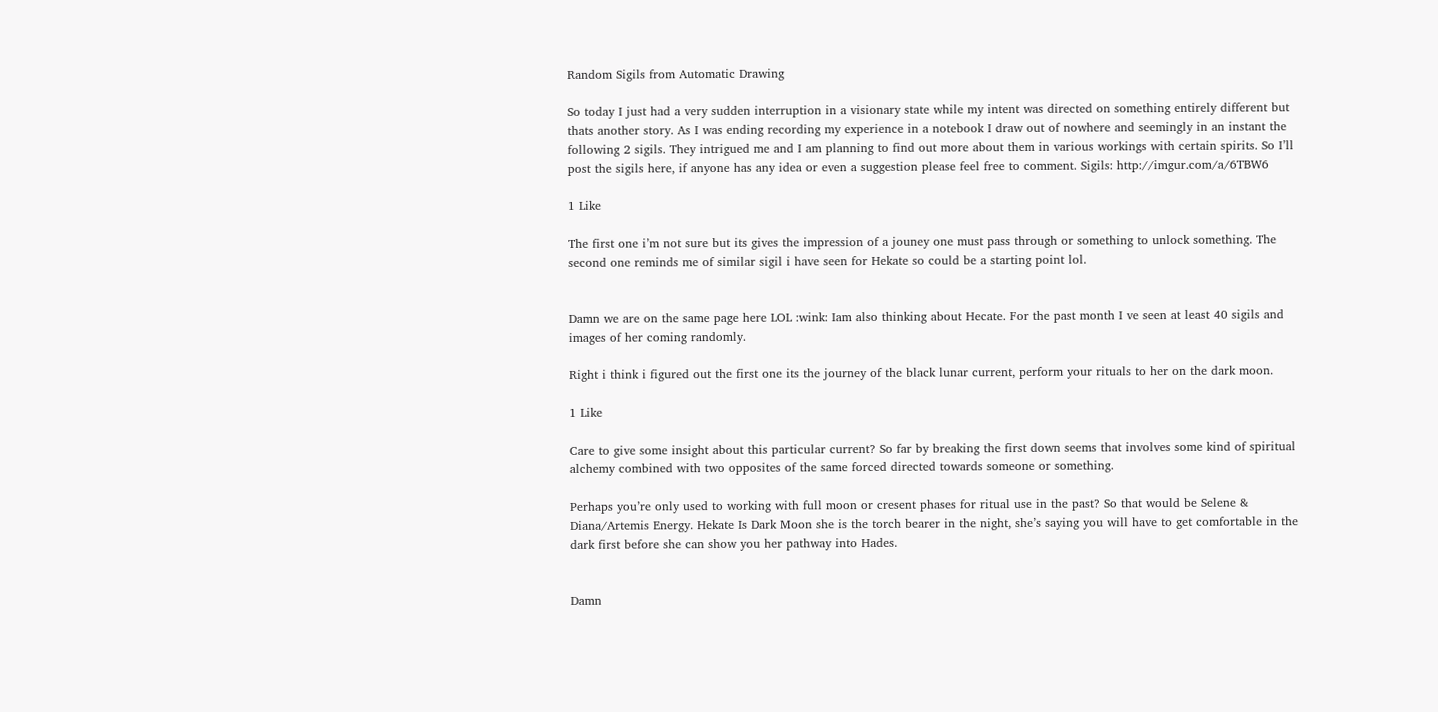Random Sigils from Automatic Drawing

So today I just had a very sudden interruption in a visionary state while my intent was directed on something entirely different but thats another story. As I was ending recording my experience in a notebook I draw out of nowhere and seemingly in an instant the following 2 sigils. They intrigued me and I am planning to find out more about them in various workings with certain spirits. So I’ll post the sigils here, if anyone has any idea or even a suggestion please feel free to comment. Sigils: http://imgur.com/a/6TBW6

1 Like

The first one i’m not sure but its gives the impression of a jouney one must pass through or something to unlock something. The second one reminds me of similar sigil i have seen for Hekate so could be a starting point lol.


Damn we are on the same page here LOL :wink: Iam also thinking about Hecate. For the past month I ve seen at least 40 sigils and images of her coming randomly.

Right i think i figured out the first one its the journey of the black lunar current, perform your rituals to her on the dark moon.

1 Like

Care to give some insight about this particular current? So far by breaking the first down seems that involves some kind of spiritual alchemy combined with two opposites of the same forced directed towards someone or something.

Perhaps you’re only used to working with full moon or cresent phases for ritual use in the past? So that would be Selene & Diana/Artemis Energy. Hekate Is Dark Moon she is the torch bearer in the night, she’s saying you will have to get comfortable in the dark first before she can show you her pathway into Hades.


Damn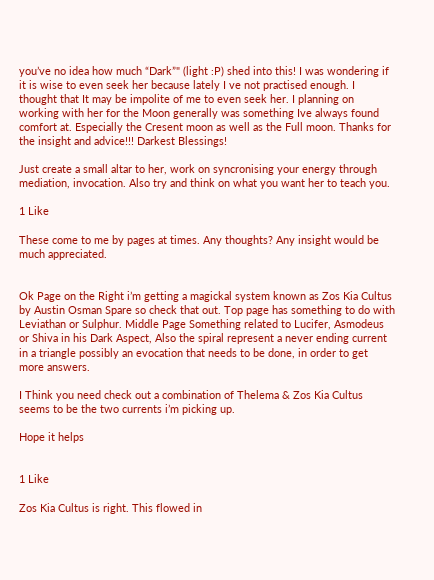you’ve no idea how much “Dark”" (light :P) shed into this! I was wondering if it is wise to even seek her because lately I ve not practised enough. I thought that It may be impolite of me to even seek her. I planning on working with her for the Moon generally was something Ive always found comfort at. Especially the Cresent moon as well as the Full moon. Thanks for the insight and advice!!! Darkest Blessings!

Just create a small altar to her, work on syncronising your energy through mediation, invocation. Also try and think on what you want her to teach you.

1 Like

These come to me by pages at times. Any thoughts? Any insight would be much appreciated.


Ok Page on the Right i’m getting a magickal system known as Zos Kia Cultus by Austin Osman Spare so check that out. Top page has something to do with Leviathan or Sulphur. Middle Page Something related to Lucifer, Asmodeus or Shiva in his Dark Aspect, Also the spiral represent a never ending current in a triangle possibly an evocation that needs to be done, in order to get more answers.

I Think you need check out a combination of Thelema & Zos Kia Cultus seems to be the two currents i’m picking up.

Hope it helps


1 Like

Zos Kia Cultus is right. This flowed in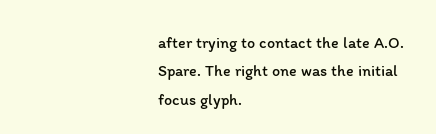after trying to contact the late A.O. Spare. The right one was the initial focus glyph.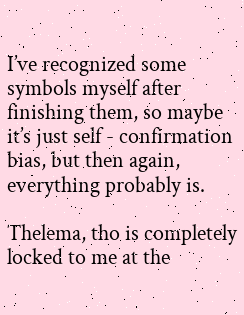I’ve recognized some symbols myself after finishing them, so maybe it’s just self - confirmation bias, but then again, everything probably is.

Thelema, tho is completely locked to me at the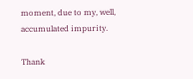moment, due to my, well, accumulated impurity.

Thank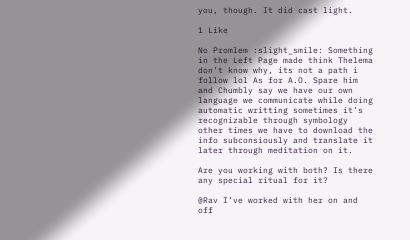you, though. It did cast light.

1 Like

No Promlem :slight_smile: Something in the Left Page made think Thelema don’t know why, its not a path i follow lol As for A.O. Spare him and Chumbly say we have our own language we communicate while doing automatic writting sometimes it’s recognizable through symbology other times we have to download the info subconsiously and translate it later through meditation on it.

Are you working with both? Is there any special ritual for it?

@Rav I’ve worked with her on and off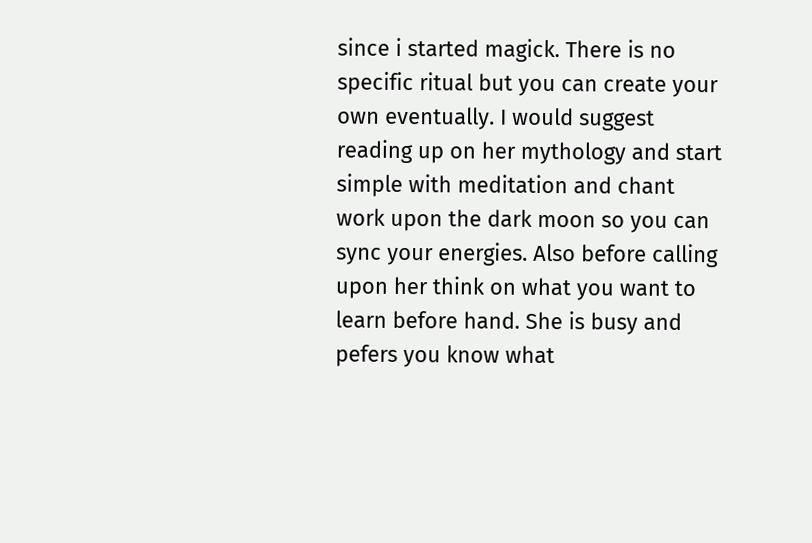since i started magick. There is no specific ritual but you can create your own eventually. I would suggest reading up on her mythology and start simple with meditation and chant work upon the dark moon so you can sync your energies. Also before calling upon her think on what you want to learn before hand. She is busy and pefers you know what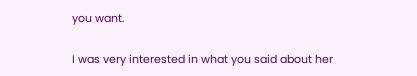you want.

I was very interested in what you said about her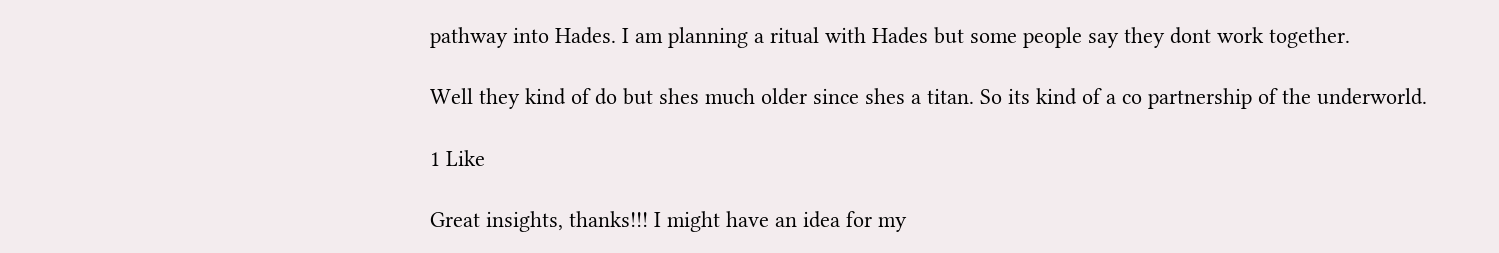pathway into Hades. I am planning a ritual with Hades but some people say they dont work together.

Well they kind of do but shes much older since shes a titan. So its kind of a co partnership of the underworld.

1 Like

Great insights, thanks!!! I might have an idea for my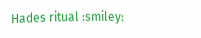Hades ritual :smiley: